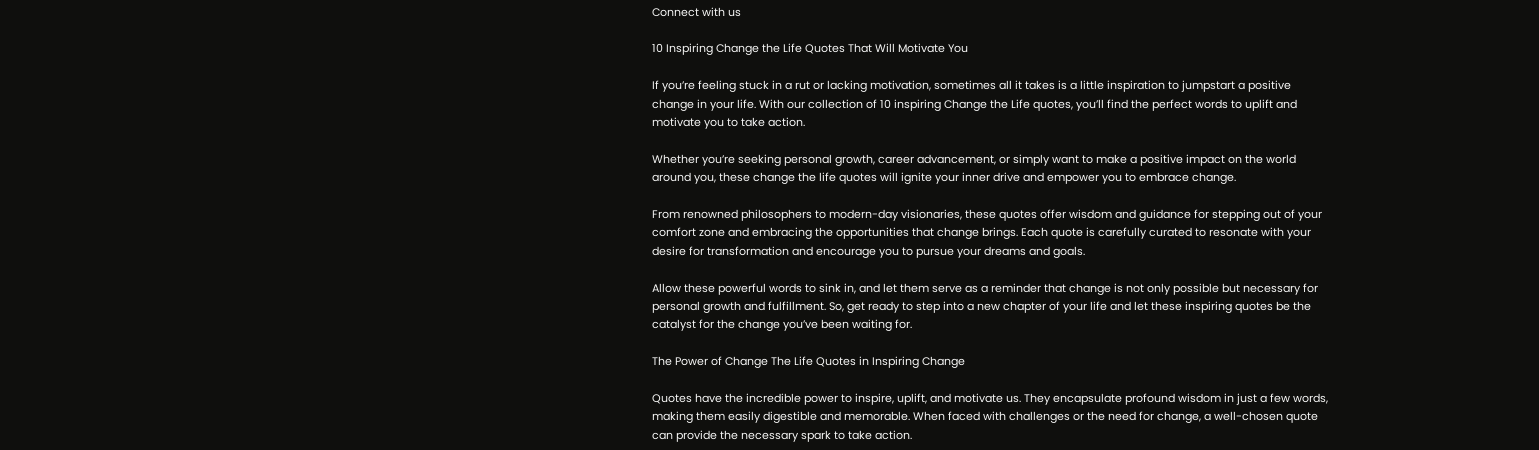Connect with us

10 Inspiring Change the Life Quotes That Will Motivate You

If you’re feeling stuck in a rut or lacking motivation, sometimes all it takes is a little inspiration to jumpstart a positive change in your life. With our collection of 10 inspiring Change the Life quotes, you’ll find the perfect words to uplift and motivate you to take action.

Whether you’re seeking personal growth, career advancement, or simply want to make a positive impact on the world around you, these change the life quotes will ignite your inner drive and empower you to embrace change.

From renowned philosophers to modern-day visionaries, these quotes offer wisdom and guidance for stepping out of your comfort zone and embracing the opportunities that change brings. Each quote is carefully curated to resonate with your desire for transformation and encourage you to pursue your dreams and goals.

Allow these powerful words to sink in, and let them serve as a reminder that change is not only possible but necessary for personal growth and fulfillment. So, get ready to step into a new chapter of your life and let these inspiring quotes be the catalyst for the change you’ve been waiting for.

The Power of Change The Life Quotes in Inspiring Change

Quotes have the incredible power to inspire, uplift, and motivate us. They encapsulate profound wisdom in just a few words, making them easily digestible and memorable. When faced with challenges or the need for change, a well-chosen quote can provide the necessary spark to take action.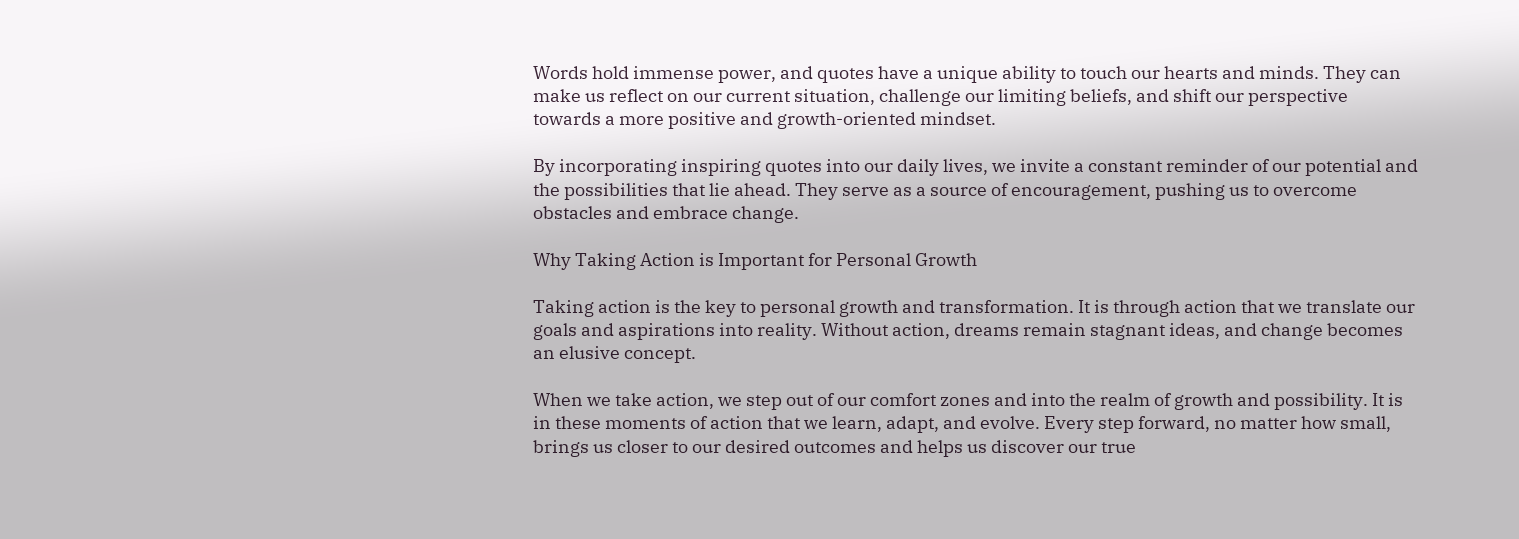Words hold immense power, and quotes have a unique ability to touch our hearts and minds. They can make us reflect on our current situation, challenge our limiting beliefs, and shift our perspective towards a more positive and growth-oriented mindset.

By incorporating inspiring quotes into our daily lives, we invite a constant reminder of our potential and the possibilities that lie ahead. They serve as a source of encouragement, pushing us to overcome obstacles and embrace change.

Why Taking Action is Important for Personal Growth

Taking action is the key to personal growth and transformation. It is through action that we translate our goals and aspirations into reality. Without action, dreams remain stagnant ideas, and change becomes an elusive concept.

When we take action, we step out of our comfort zones and into the realm of growth and possibility. It is in these moments of action that we learn, adapt, and evolve. Every step forward, no matter how small, brings us closer to our desired outcomes and helps us discover our true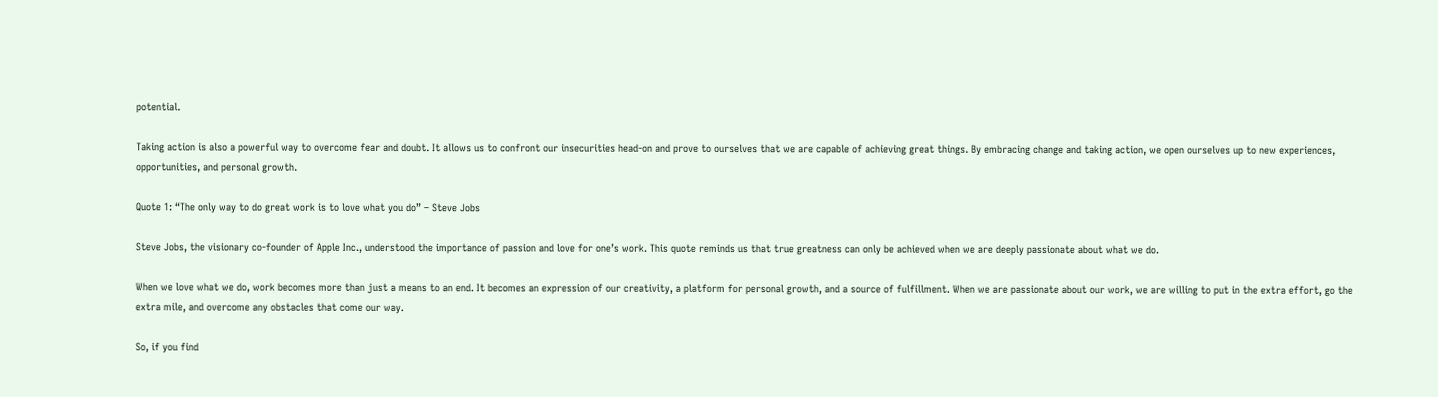potential.

Taking action is also a powerful way to overcome fear and doubt. It allows us to confront our insecurities head-on and prove to ourselves that we are capable of achieving great things. By embracing change and taking action, we open ourselves up to new experiences, opportunities, and personal growth.

Quote 1: “The only way to do great work is to love what you do” – Steve Jobs

Steve Jobs, the visionary co-founder of Apple Inc., understood the importance of passion and love for one’s work. This quote reminds us that true greatness can only be achieved when we are deeply passionate about what we do.

When we love what we do, work becomes more than just a means to an end. It becomes an expression of our creativity, a platform for personal growth, and a source of fulfillment. When we are passionate about our work, we are willing to put in the extra effort, go the extra mile, and overcome any obstacles that come our way.

So, if you find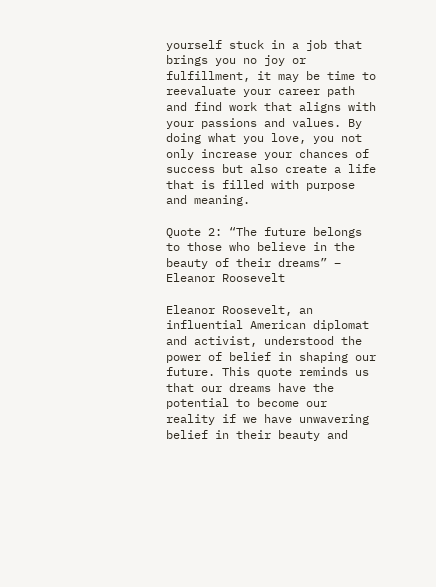yourself stuck in a job that brings you no joy or fulfillment, it may be time to reevaluate your career path and find work that aligns with your passions and values. By doing what you love, you not only increase your chances of success but also create a life that is filled with purpose and meaning.

Quote 2: “The future belongs to those who believe in the beauty of their dreams” – Eleanor Roosevelt

Eleanor Roosevelt, an influential American diplomat and activist, understood the power of belief in shaping our future. This quote reminds us that our dreams have the potential to become our reality if we have unwavering belief in their beauty and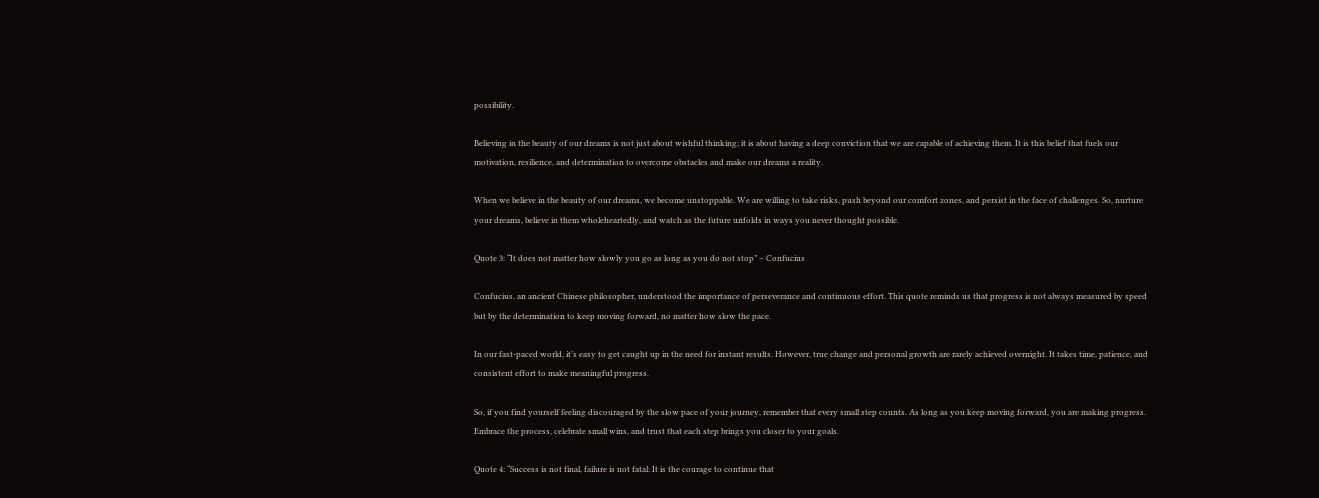possibility.

Believing in the beauty of our dreams is not just about wishful thinking; it is about having a deep conviction that we are capable of achieving them. It is this belief that fuels our motivation, resilience, and determination to overcome obstacles and make our dreams a reality.

When we believe in the beauty of our dreams, we become unstoppable. We are willing to take risks, push beyond our comfort zones, and persist in the face of challenges. So, nurture your dreams, believe in them wholeheartedly, and watch as the future unfolds in ways you never thought possible.

Quote 3: “It does not matter how slowly you go as long as you do not stop” – Confucius

Confucius, an ancient Chinese philosopher, understood the importance of perseverance and continuous effort. This quote reminds us that progress is not always measured by speed but by the determination to keep moving forward, no matter how slow the pace.

In our fast-paced world, it’s easy to get caught up in the need for instant results. However, true change and personal growth are rarely achieved overnight. It takes time, patience, and consistent effort to make meaningful progress.

So, if you find yourself feeling discouraged by the slow pace of your journey, remember that every small step counts. As long as you keep moving forward, you are making progress. Embrace the process, celebrate small wins, and trust that each step brings you closer to your goals.

Quote 4: “Success is not final, failure is not fatal: It is the courage to continue that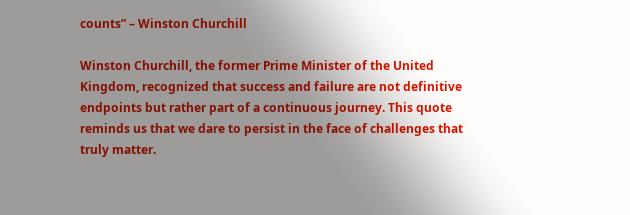counts” – Winston Churchill

Winston Churchill, the former Prime Minister of the United Kingdom, recognized that success and failure are not definitive endpoints but rather part of a continuous journey. This quote reminds us that we dare to persist in the face of challenges that truly matter.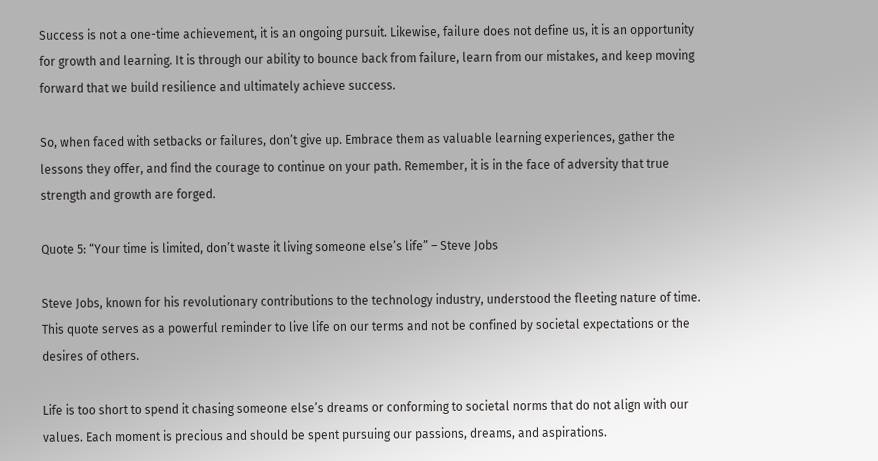Success is not a one-time achievement, it is an ongoing pursuit. Likewise, failure does not define us, it is an opportunity for growth and learning. It is through our ability to bounce back from failure, learn from our mistakes, and keep moving forward that we build resilience and ultimately achieve success.

So, when faced with setbacks or failures, don’t give up. Embrace them as valuable learning experiences, gather the lessons they offer, and find the courage to continue on your path. Remember, it is in the face of adversity that true strength and growth are forged.

Quote 5: “Your time is limited, don’t waste it living someone else’s life” – Steve Jobs

Steve Jobs, known for his revolutionary contributions to the technology industry, understood the fleeting nature of time. This quote serves as a powerful reminder to live life on our terms and not be confined by societal expectations or the desires of others.

Life is too short to spend it chasing someone else’s dreams or conforming to societal norms that do not align with our values. Each moment is precious and should be spent pursuing our passions, dreams, and aspirations.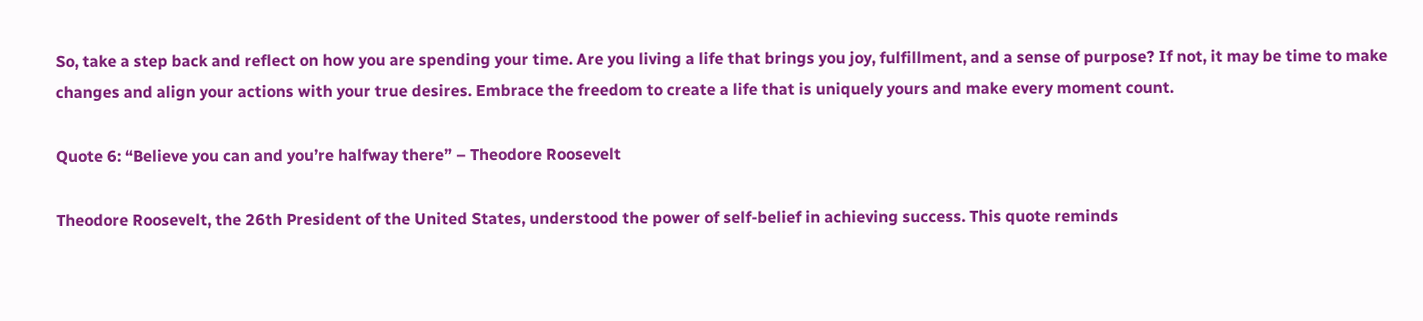So, take a step back and reflect on how you are spending your time. Are you living a life that brings you joy, fulfillment, and a sense of purpose? If not, it may be time to make changes and align your actions with your true desires. Embrace the freedom to create a life that is uniquely yours and make every moment count.

Quote 6: “Believe you can and you’re halfway there” – Theodore Roosevelt

Theodore Roosevelt, the 26th President of the United States, understood the power of self-belief in achieving success. This quote reminds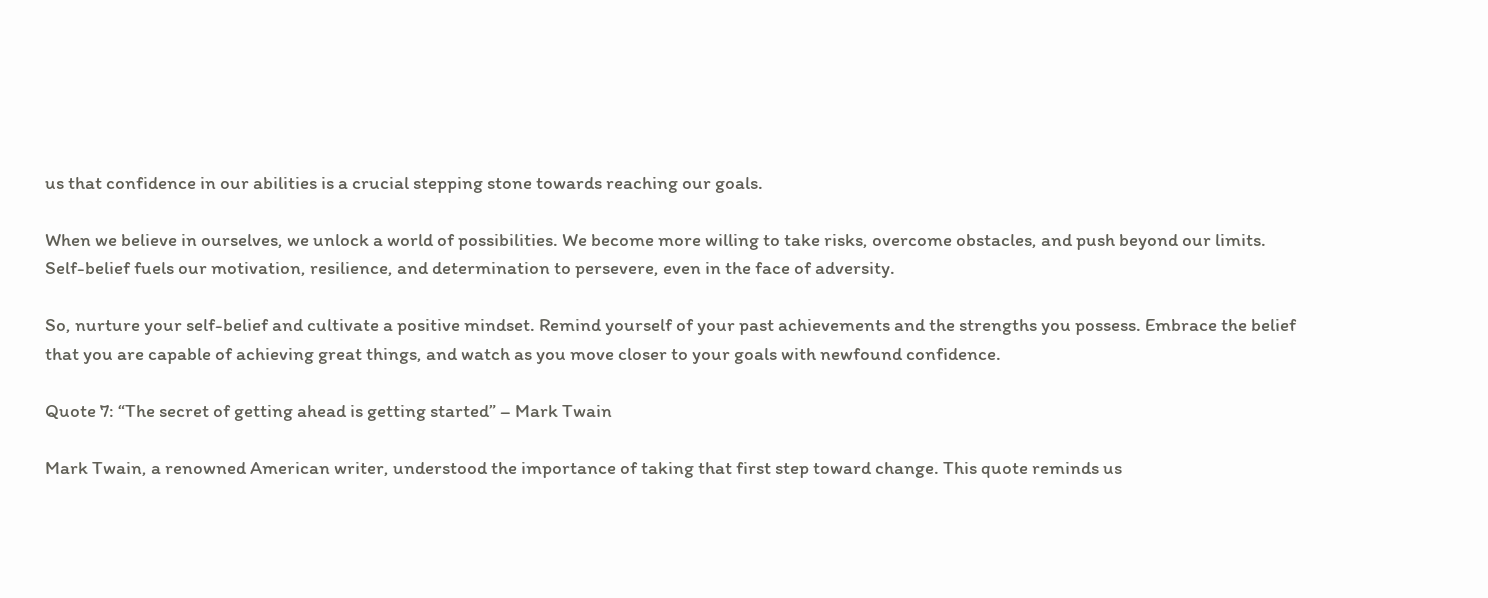us that confidence in our abilities is a crucial stepping stone towards reaching our goals.

When we believe in ourselves, we unlock a world of possibilities. We become more willing to take risks, overcome obstacles, and push beyond our limits. Self-belief fuels our motivation, resilience, and determination to persevere, even in the face of adversity.

So, nurture your self-belief and cultivate a positive mindset. Remind yourself of your past achievements and the strengths you possess. Embrace the belief that you are capable of achieving great things, and watch as you move closer to your goals with newfound confidence.

Quote 7: “The secret of getting ahead is getting started” – Mark Twain

Mark Twain, a renowned American writer, understood the importance of taking that first step toward change. This quote reminds us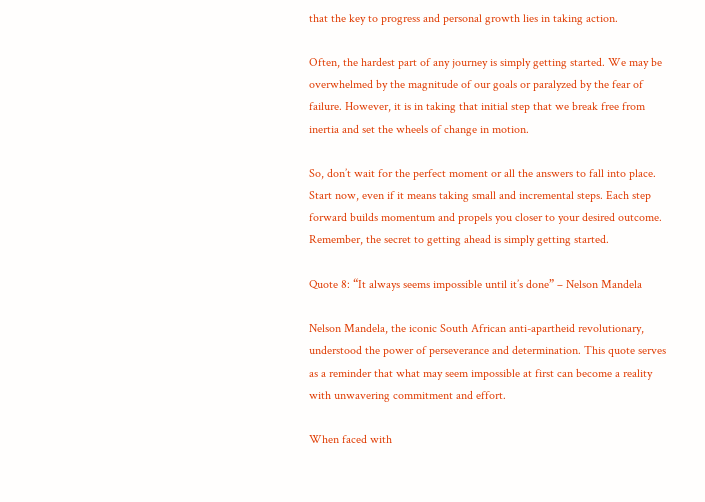that the key to progress and personal growth lies in taking action.

Often, the hardest part of any journey is simply getting started. We may be overwhelmed by the magnitude of our goals or paralyzed by the fear of failure. However, it is in taking that initial step that we break free from inertia and set the wheels of change in motion.

So, don’t wait for the perfect moment or all the answers to fall into place. Start now, even if it means taking small and incremental steps. Each step forward builds momentum and propels you closer to your desired outcome. Remember, the secret to getting ahead is simply getting started.

Quote 8: “It always seems impossible until it’s done” – Nelson Mandela

Nelson Mandela, the iconic South African anti-apartheid revolutionary, understood the power of perseverance and determination. This quote serves as a reminder that what may seem impossible at first can become a reality with unwavering commitment and effort.

When faced with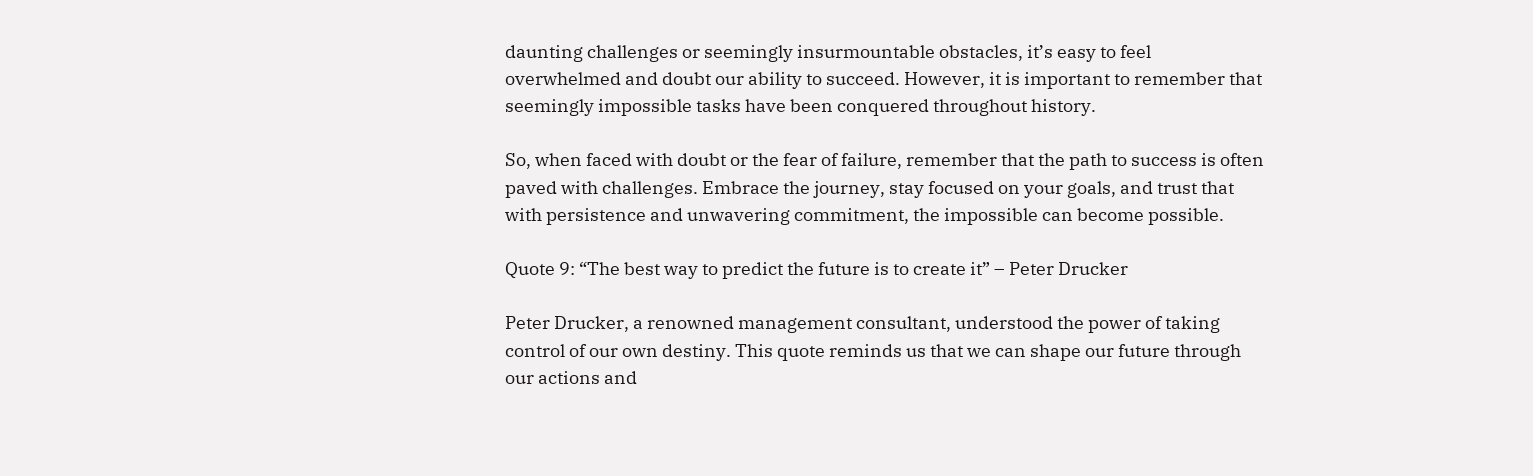daunting challenges or seemingly insurmountable obstacles, it’s easy to feel overwhelmed and doubt our ability to succeed. However, it is important to remember that seemingly impossible tasks have been conquered throughout history.

So, when faced with doubt or the fear of failure, remember that the path to success is often paved with challenges. Embrace the journey, stay focused on your goals, and trust that with persistence and unwavering commitment, the impossible can become possible.

Quote 9: “The best way to predict the future is to create it” – Peter Drucker

Peter Drucker, a renowned management consultant, understood the power of taking control of our own destiny. This quote reminds us that we can shape our future through our actions and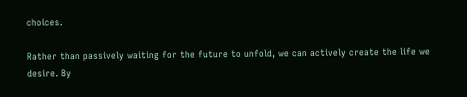choices.

Rather than passively waiting for the future to unfold, we can actively create the life we desire. By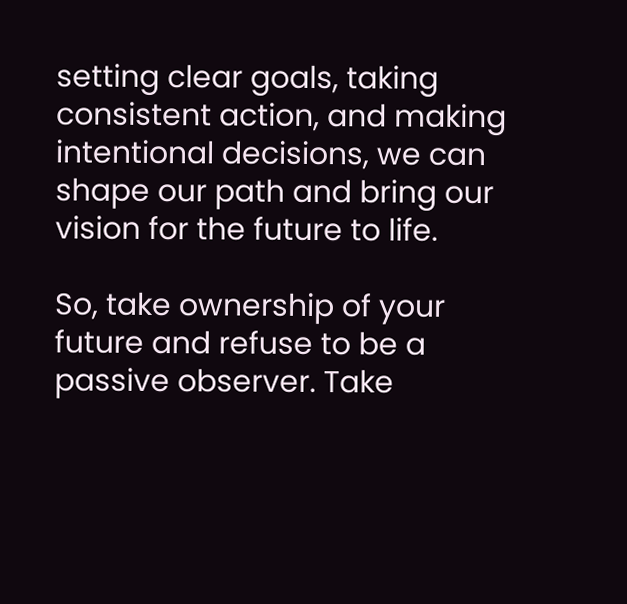setting clear goals, taking consistent action, and making intentional decisions, we can shape our path and bring our vision for the future to life.

So, take ownership of your future and refuse to be a passive observer. Take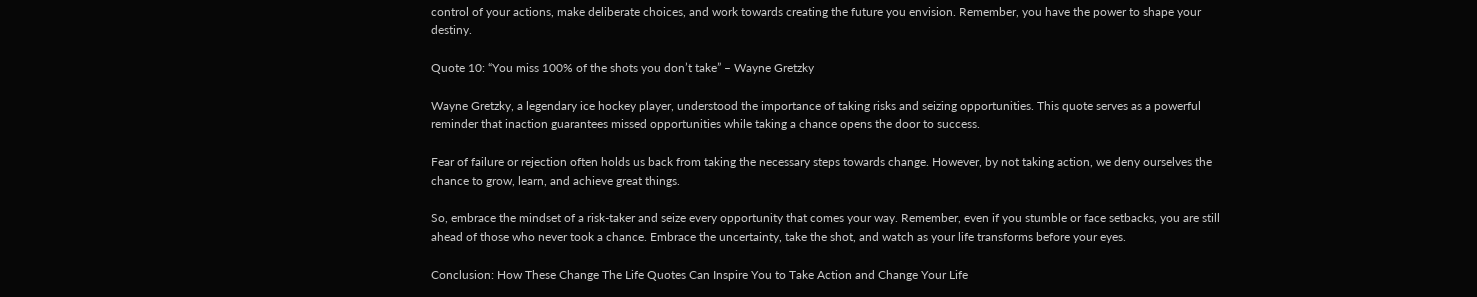control of your actions, make deliberate choices, and work towards creating the future you envision. Remember, you have the power to shape your destiny.

Quote 10: “You miss 100% of the shots you don’t take” – Wayne Gretzky

Wayne Gretzky, a legendary ice hockey player, understood the importance of taking risks and seizing opportunities. This quote serves as a powerful reminder that inaction guarantees missed opportunities while taking a chance opens the door to success.

Fear of failure or rejection often holds us back from taking the necessary steps towards change. However, by not taking action, we deny ourselves the chance to grow, learn, and achieve great things.

So, embrace the mindset of a risk-taker and seize every opportunity that comes your way. Remember, even if you stumble or face setbacks, you are still ahead of those who never took a chance. Embrace the uncertainty, take the shot, and watch as your life transforms before your eyes.

Conclusion: How These Change The Life Quotes Can Inspire You to Take Action and Change Your Life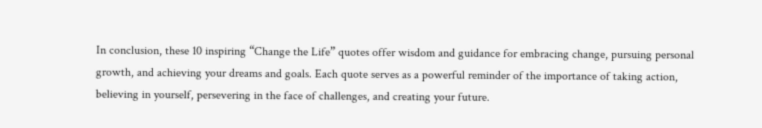In conclusion, these 10 inspiring “Change the Life” quotes offer wisdom and guidance for embracing change, pursuing personal growth, and achieving your dreams and goals. Each quote serves as a powerful reminder of the importance of taking action, believing in yourself, persevering in the face of challenges, and creating your future.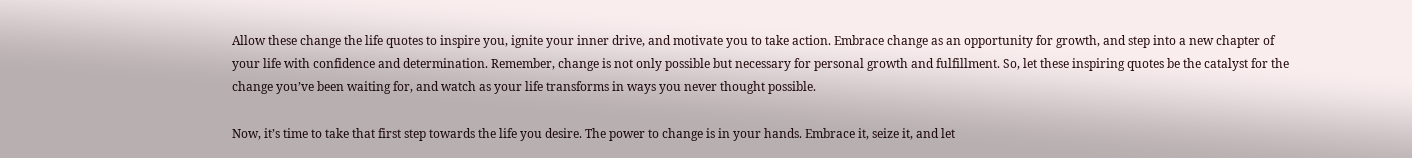Allow these change the life quotes to inspire you, ignite your inner drive, and motivate you to take action. Embrace change as an opportunity for growth, and step into a new chapter of your life with confidence and determination. Remember, change is not only possible but necessary for personal growth and fulfillment. So, let these inspiring quotes be the catalyst for the change you’ve been waiting for, and watch as your life transforms in ways you never thought possible.

Now, it’s time to take that first step towards the life you desire. The power to change is in your hands. Embrace it, seize it, and let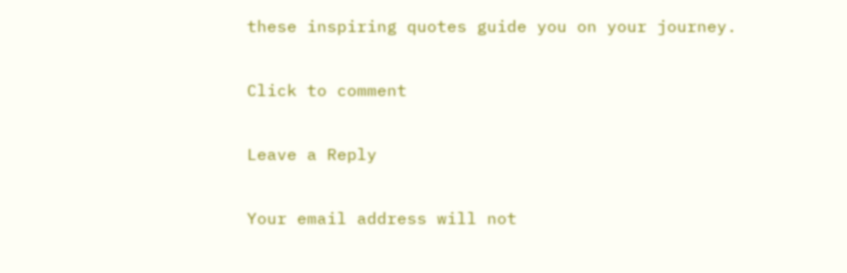these inspiring quotes guide you on your journey.

Click to comment

Leave a Reply

Your email address will not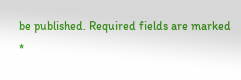be published. Required fields are marked *